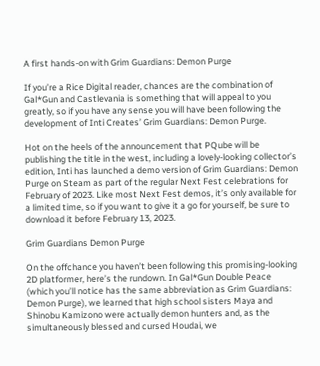A first hands-on with Grim Guardians: Demon Purge

If you’re a Rice Digital reader, chances are the combination of Gal*Gun and Castlevania is something that will appeal to you greatly, so if you have any sense you will have been following the development of Inti Creates’ Grim Guardians: Demon Purge.

Hot on the heels of the announcement that PQube will be publishing the title in the west, including a lovely-looking collector’s edition, Inti has launched a demo version of Grim Guardians: Demon Purge on Steam as part of the regular Next Fest celebrations for February of 2023. Like most Next Fest demos, it’s only available for a limited time, so if you want to give it a go for yourself, be sure to download it before February 13, 2023.

Grim Guardians Demon Purge

On the offchance you haven’t been following this promising-looking 2D platformer, here’s the rundown. In Gal*Gun Double Peace (which you’ll notice has the same abbreviation as Grim Guardians: Demon Purge), we learned that high school sisters Maya and Shinobu Kamizono were actually demon hunters and, as the simultaneously blessed and cursed Houdai, we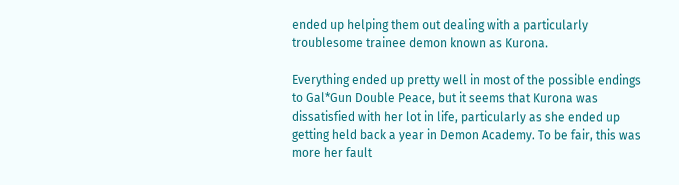ended up helping them out dealing with a particularly troublesome trainee demon known as Kurona.

Everything ended up pretty well in most of the possible endings to Gal*Gun Double Peace, but it seems that Kurona was dissatisfied with her lot in life, particularly as she ended up getting held back a year in Demon Academy. To be fair, this was more her fault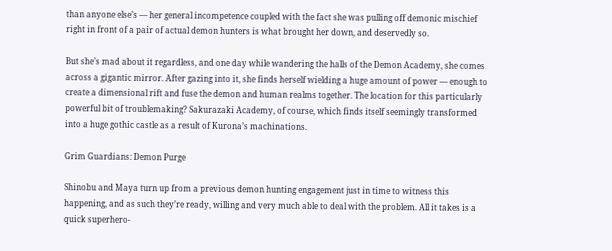than anyone else’s — her general incompetence coupled with the fact she was pulling off demonic mischief right in front of a pair of actual demon hunters is what brought her down, and deservedly so.

But she’s mad about it regardless, and one day while wandering the halls of the Demon Academy, she comes across a gigantic mirror. After gazing into it, she finds herself wielding a huge amount of power — enough to create a dimensional rift and fuse the demon and human realms together. The location for this particularly powerful bit of troublemaking? Sakurazaki Academy, of course, which finds itself seemingly transformed into a huge gothic castle as a result of Kurona’s machinations.

Grim Guardians: Demon Purge

Shinobu and Maya turn up from a previous demon hunting engagement just in time to witness this happening, and as such they’re ready, willing and very much able to deal with the problem. All it takes is a quick superhero-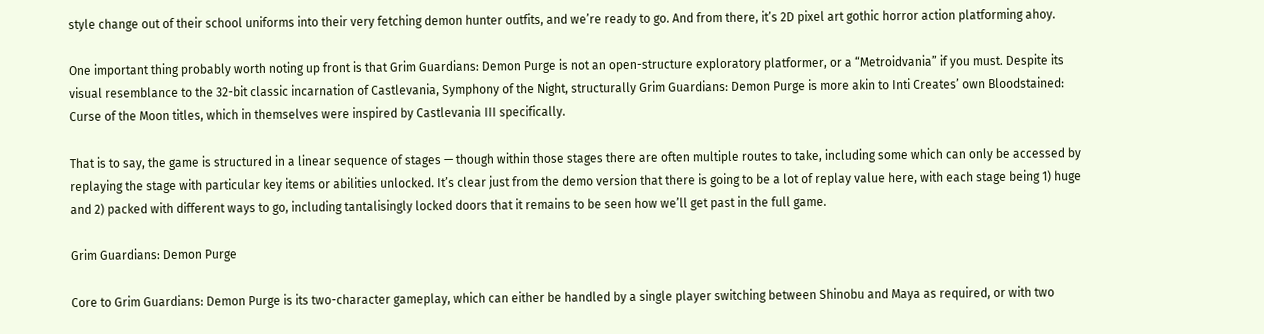style change out of their school uniforms into their very fetching demon hunter outfits, and we’re ready to go. And from there, it’s 2D pixel art gothic horror action platforming ahoy.

One important thing probably worth noting up front is that Grim Guardians: Demon Purge is not an open-structure exploratory platformer, or a “Metroidvania” if you must. Despite its visual resemblance to the 32-bit classic incarnation of Castlevania, Symphony of the Night, structurally Grim Guardians: Demon Purge is more akin to Inti Creates’ own Bloodstained: Curse of the Moon titles, which in themselves were inspired by Castlevania III specifically.

That is to say, the game is structured in a linear sequence of stages — though within those stages there are often multiple routes to take, including some which can only be accessed by replaying the stage with particular key items or abilities unlocked. It’s clear just from the demo version that there is going to be a lot of replay value here, with each stage being 1) huge and 2) packed with different ways to go, including tantalisingly locked doors that it remains to be seen how we’ll get past in the full game.

Grim Guardians: Demon Purge

Core to Grim Guardians: Demon Purge is its two-character gameplay, which can either be handled by a single player switching between Shinobu and Maya as required, or with two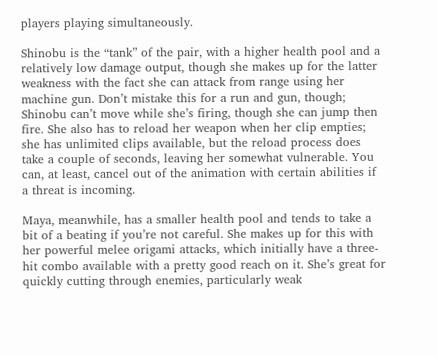players playing simultaneously.

Shinobu is the “tank” of the pair, with a higher health pool and a relatively low damage output, though she makes up for the latter weakness with the fact she can attack from range using her machine gun. Don’t mistake this for a run and gun, though; Shinobu can’t move while she’s firing, though she can jump then fire. She also has to reload her weapon when her clip empties; she has unlimited clips available, but the reload process does take a couple of seconds, leaving her somewhat vulnerable. You can, at least, cancel out of the animation with certain abilities if a threat is incoming.

Maya, meanwhile, has a smaller health pool and tends to take a bit of a beating if you’re not careful. She makes up for this with her powerful melee origami attacks, which initially have a three-hit combo available with a pretty good reach on it. She’s great for quickly cutting through enemies, particularly weak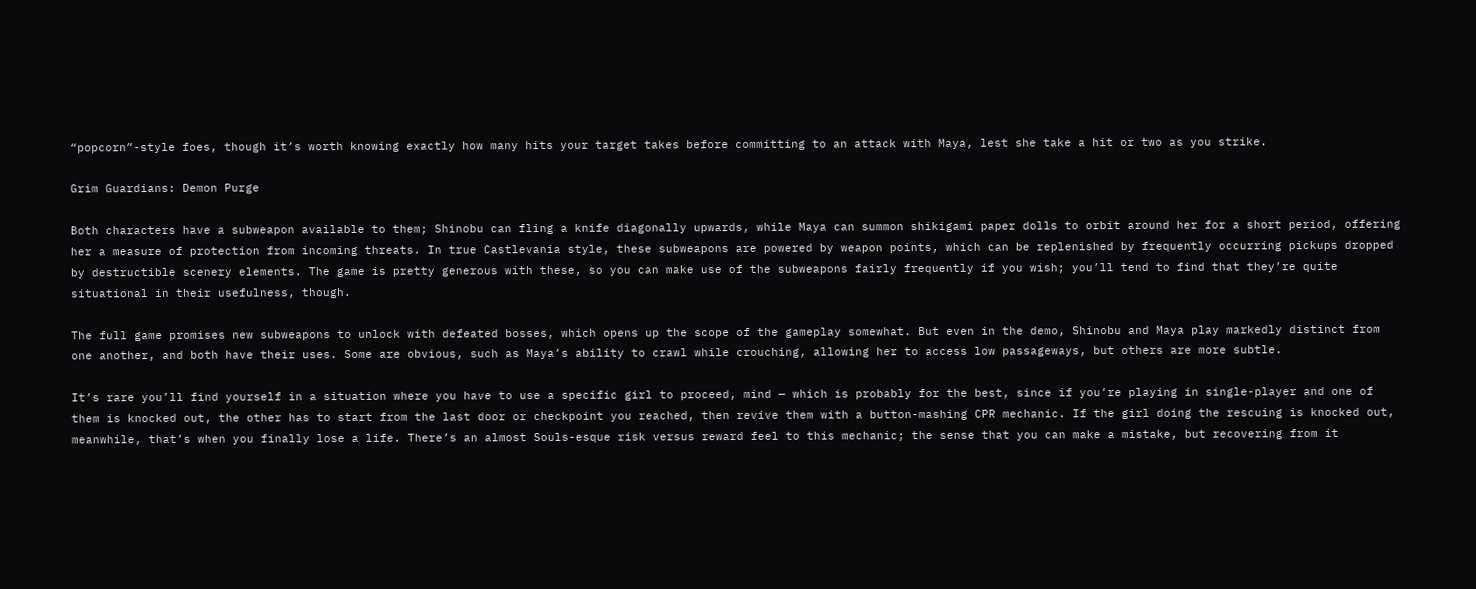“popcorn”-style foes, though it’s worth knowing exactly how many hits your target takes before committing to an attack with Maya, lest she take a hit or two as you strike.

Grim Guardians: Demon Purge

Both characters have a subweapon available to them; Shinobu can fling a knife diagonally upwards, while Maya can summon shikigami paper dolls to orbit around her for a short period, offering her a measure of protection from incoming threats. In true Castlevania style, these subweapons are powered by weapon points, which can be replenished by frequently occurring pickups dropped by destructible scenery elements. The game is pretty generous with these, so you can make use of the subweapons fairly frequently if you wish; you’ll tend to find that they’re quite situational in their usefulness, though.

The full game promises new subweapons to unlock with defeated bosses, which opens up the scope of the gameplay somewhat. But even in the demo, Shinobu and Maya play markedly distinct from one another, and both have their uses. Some are obvious, such as Maya’s ability to crawl while crouching, allowing her to access low passageways, but others are more subtle.

It’s rare you’ll find yourself in a situation where you have to use a specific girl to proceed, mind — which is probably for the best, since if you’re playing in single-player and one of them is knocked out, the other has to start from the last door or checkpoint you reached, then revive them with a button-mashing CPR mechanic. If the girl doing the rescuing is knocked out, meanwhile, that’s when you finally lose a life. There’s an almost Souls-esque risk versus reward feel to this mechanic; the sense that you can make a mistake, but recovering from it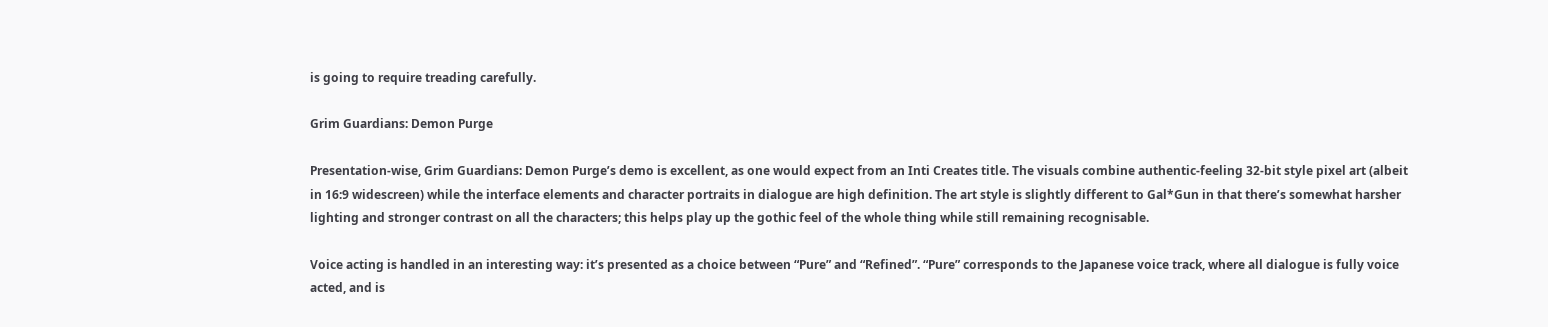is going to require treading carefully.

Grim Guardians: Demon Purge

Presentation-wise, Grim Guardians: Demon Purge’s demo is excellent, as one would expect from an Inti Creates title. The visuals combine authentic-feeling 32-bit style pixel art (albeit in 16:9 widescreen) while the interface elements and character portraits in dialogue are high definition. The art style is slightly different to Gal*Gun in that there’s somewhat harsher lighting and stronger contrast on all the characters; this helps play up the gothic feel of the whole thing while still remaining recognisable.

Voice acting is handled in an interesting way: it’s presented as a choice between “Pure” and “Refined”. “Pure” corresponds to the Japanese voice track, where all dialogue is fully voice acted, and is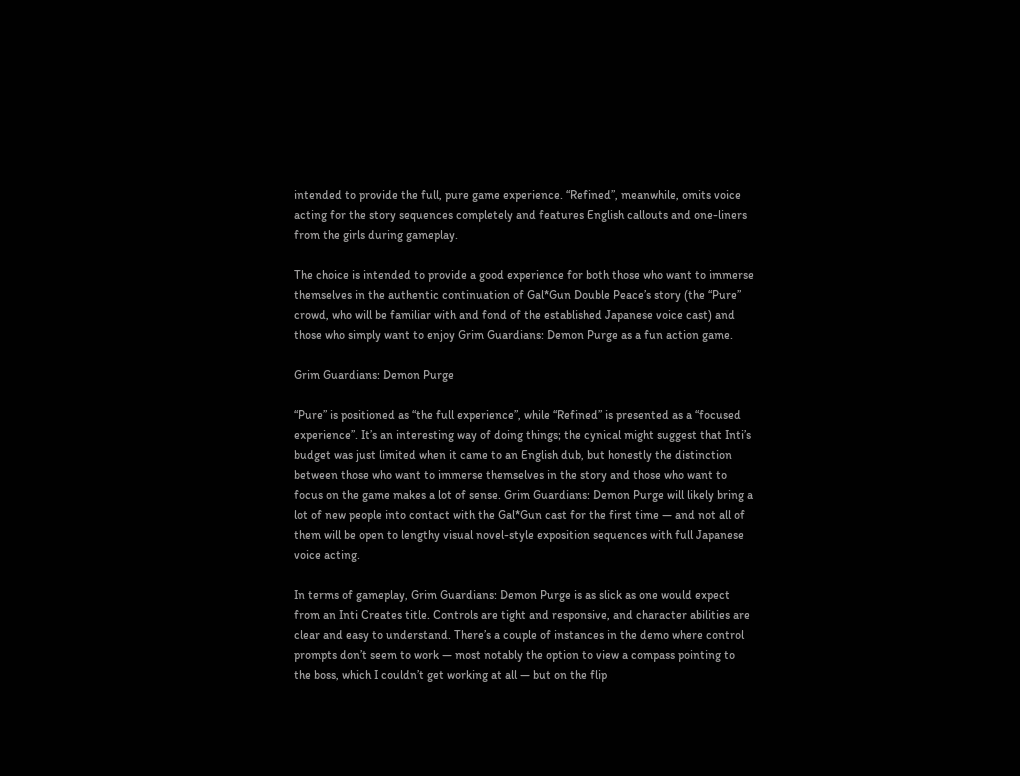intended to provide the full, pure game experience. “Refined”, meanwhile, omits voice acting for the story sequences completely and features English callouts and one-liners from the girls during gameplay.

The choice is intended to provide a good experience for both those who want to immerse themselves in the authentic continuation of Gal*Gun Double Peace’s story (the “Pure” crowd, who will be familiar with and fond of the established Japanese voice cast) and those who simply want to enjoy Grim Guardians: Demon Purge as a fun action game.

Grim Guardians: Demon Purge

“Pure” is positioned as “the full experience”, while “Refined” is presented as a “focused experience”. It’s an interesting way of doing things; the cynical might suggest that Inti’s budget was just limited when it came to an English dub, but honestly the distinction between those who want to immerse themselves in the story and those who want to focus on the game makes a lot of sense. Grim Guardians: Demon Purge will likely bring a lot of new people into contact with the Gal*Gun cast for the first time — and not all of them will be open to lengthy visual novel-style exposition sequences with full Japanese voice acting.

In terms of gameplay, Grim Guardians: Demon Purge is as slick as one would expect from an Inti Creates title. Controls are tight and responsive, and character abilities are clear and easy to understand. There’s a couple of instances in the demo where control prompts don’t seem to work — most notably the option to view a compass pointing to the boss, which I couldn’t get working at all — but on the flip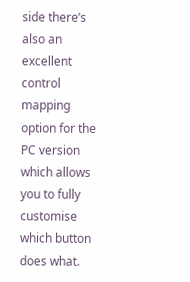side there’s also an excellent control mapping option for the PC version which allows you to fully customise which button does what.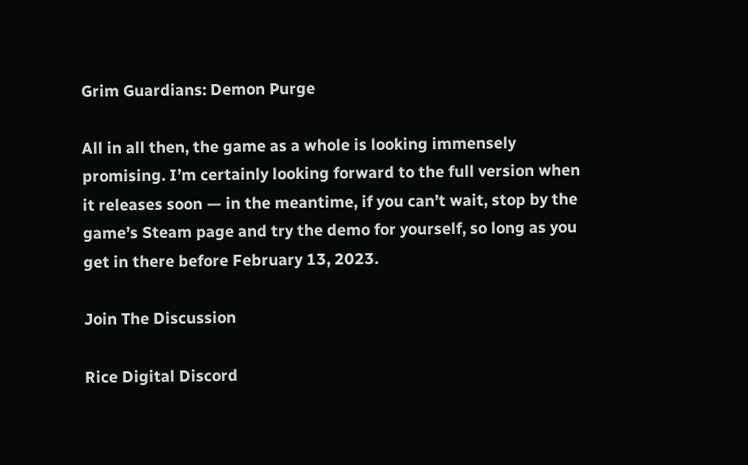Grim Guardians: Demon Purge

All in all then, the game as a whole is looking immensely promising. I’m certainly looking forward to the full version when it releases soon — in the meantime, if you can’t wait, stop by the game’s Steam page and try the demo for yourself, so long as you get in there before February 13, 2023.

Join The Discussion

Rice Digital Discord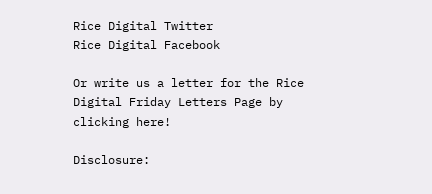Rice Digital Twitter
Rice Digital Facebook

Or write us a letter for the Rice Digital Friday Letters Page by clicking here!

Disclosure: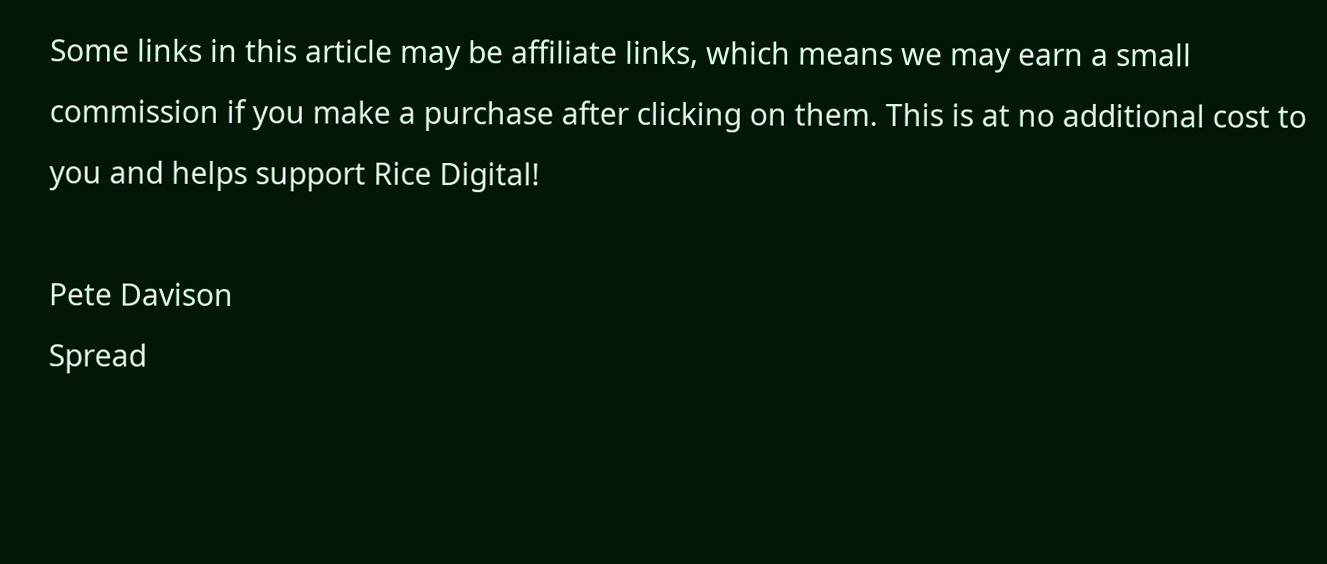Some links in this article may be affiliate links, which means we may earn a small commission if you make a purchase after clicking on them. This is at no additional cost to you and helps support Rice Digital!

Pete Davison
Spread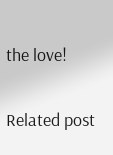the love!

Related post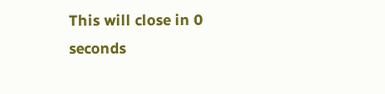This will close in 0 seconds